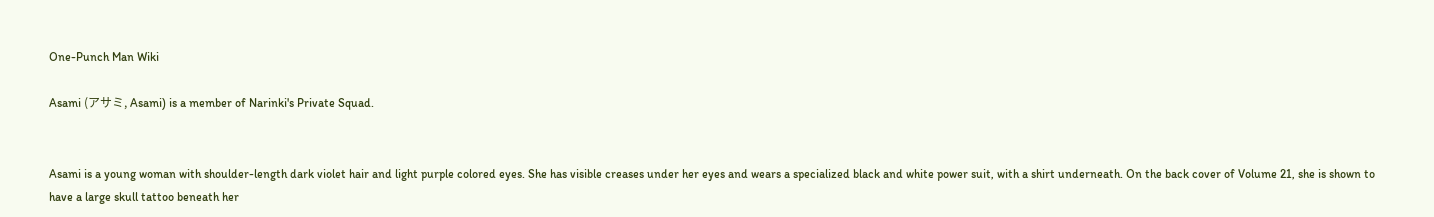One-Punch Man Wiki

Asami (アサミ, Asami) is a member of Narinki's Private Squad.


Asami is a young woman with shoulder-length dark violet hair and light purple colored eyes. She has visible creases under her eyes and wears a specialized black and white power suit, with a shirt underneath. On the back cover of Volume 21, she is shown to have a large skull tattoo beneath her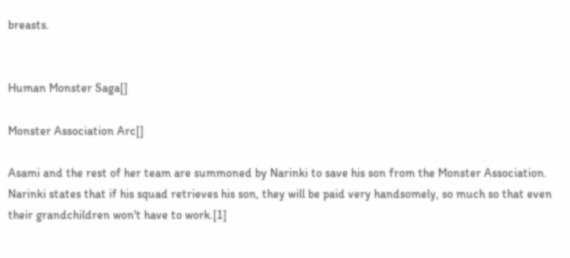breasts.


Human Monster Saga[]

Monster Association Arc[]

Asami and the rest of her team are summoned by Narinki to save his son from the Monster Association. Narinki states that if his squad retrieves his son, they will be paid very handsomely, so much so that even their grandchildren won't have to work.[1]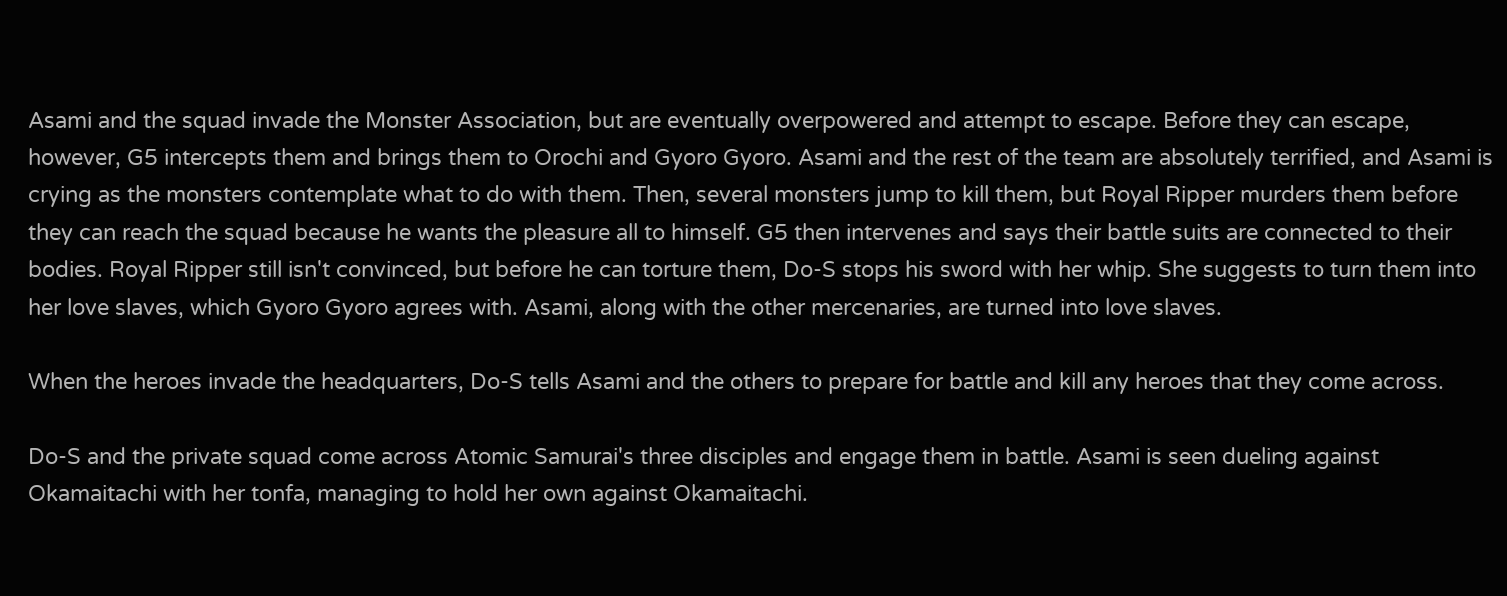Asami and the squad invade the Monster Association, but are eventually overpowered and attempt to escape. Before they can escape, however, G5 intercepts them and brings them to Orochi and Gyoro Gyoro. Asami and the rest of the team are absolutely terrified, and Asami is crying as the monsters contemplate what to do with them. Then, several monsters jump to kill them, but Royal Ripper murders them before they can reach the squad because he wants the pleasure all to himself. G5 then intervenes and says their battle suits are connected to their bodies. Royal Ripper still isn't convinced, but before he can torture them, Do-S stops his sword with her whip. She suggests to turn them into her love slaves, which Gyoro Gyoro agrees with. Asami, along with the other mercenaries, are turned into love slaves.

When the heroes invade the headquarters, Do-S tells Asami and the others to prepare for battle and kill any heroes that they come across.

Do-S and the private squad come across Atomic Samurai's three disciples and engage them in battle. Asami is seen dueling against Okamaitachi with her tonfa, managing to hold her own against Okamaitachi.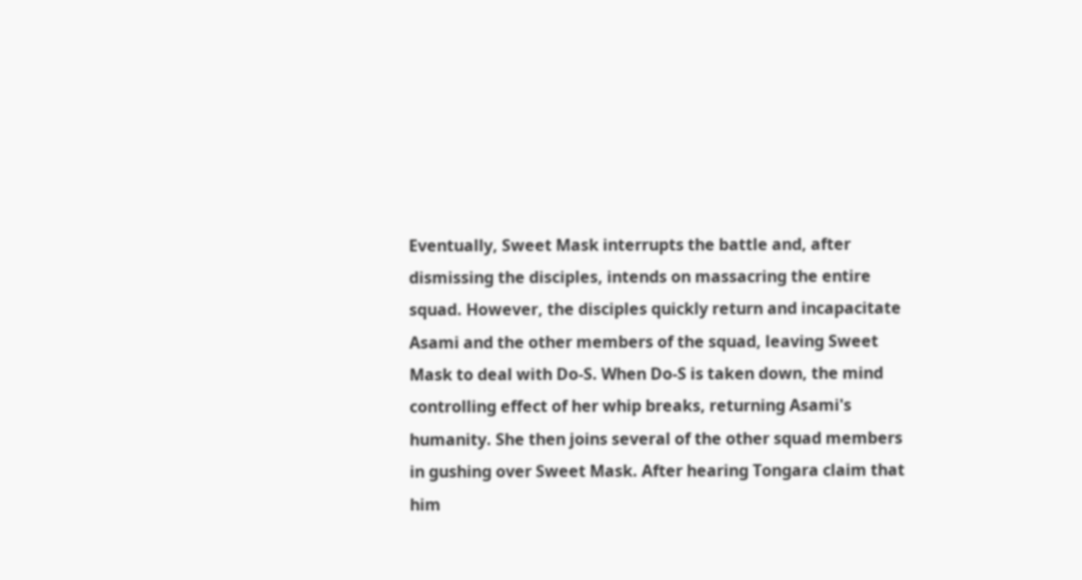Eventually, Sweet Mask interrupts the battle and, after dismissing the disciples, intends on massacring the entire squad. However, the disciples quickly return and incapacitate Asami and the other members of the squad, leaving Sweet Mask to deal with Do-S. When Do-S is taken down, the mind controlling effect of her whip breaks, returning Asami's humanity. She then joins several of the other squad members in gushing over Sweet Mask. After hearing Tongara claim that him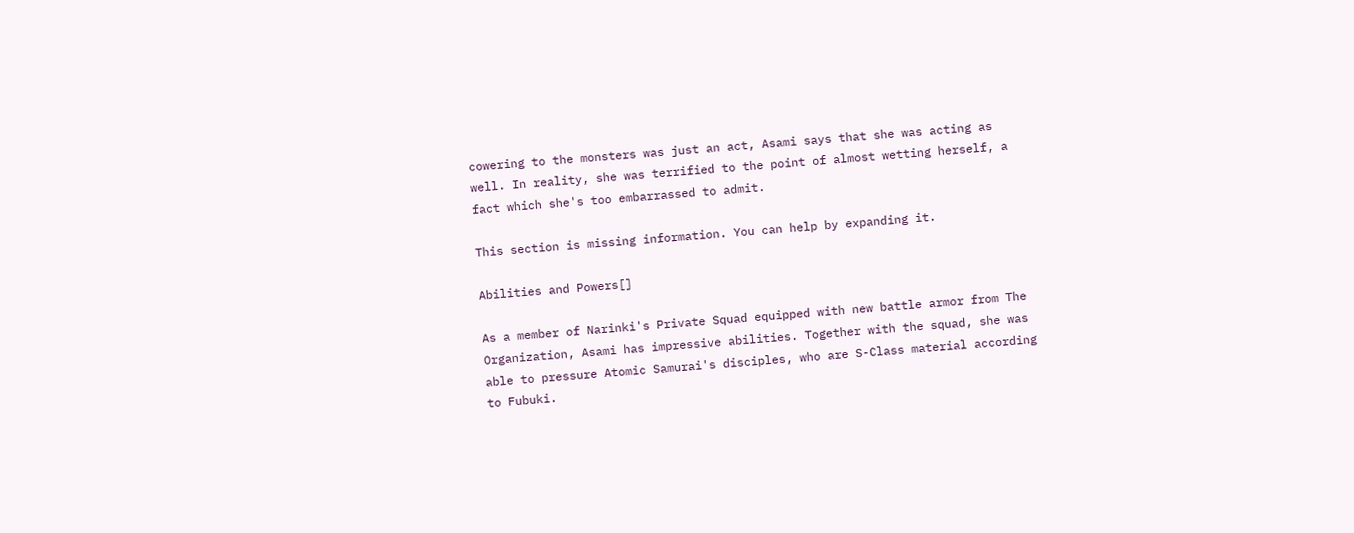cowering to the monsters was just an act, Asami says that she was acting as well. In reality, she was terrified to the point of almost wetting herself, a fact which she's too embarrassed to admit.

This section is missing information. You can help by expanding it.

Abilities and Powers[]

As a member of Narinki's Private Squad equipped with new battle armor from The Organization, Asami has impressive abilities. Together with the squad, she was able to pressure Atomic Samurai's disciples, who are S-Class material according to Fubuki.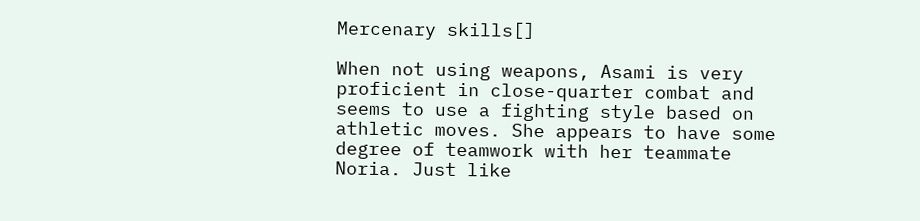Mercenary skills[]

When not using weapons, Asami is very proficient in close-quarter combat and seems to use a fighting style based on athletic moves. She appears to have some degree of teamwork with her teammate Noria. Just like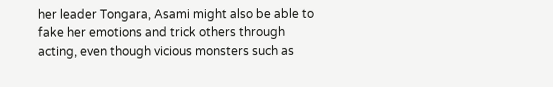her leader Tongara, Asami might also be able to fake her emotions and trick others through acting, even though vicious monsters such as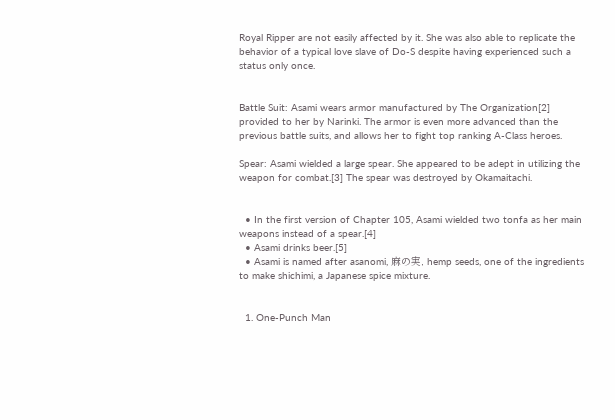Royal Ripper are not easily affected by it. She was also able to replicate the behavior of a typical love slave of Do-S despite having experienced such a status only once.


Battle Suit: Asami wears armor manufactured by The Organization[2] provided to her by Narinki. The armor is even more advanced than the previous battle suits, and allows her to fight top ranking A-Class heroes.

Spear: Asami wielded a large spear. She appeared to be adept in utilizing the weapon for combat.[3] The spear was destroyed by Okamaitachi.


  • In the first version of Chapter 105, Asami wielded two tonfa as her main weapons instead of a spear.[4]
  • Asami drinks beer.[5]
  • Asami is named after asanomi, 麻の実, hemp seeds, one of the ingredients to make shichimi, a Japanese spice mixture.


  1. One-Punch Man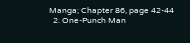Manga; Chapter 86, page 42-44
  2. One-Punch Man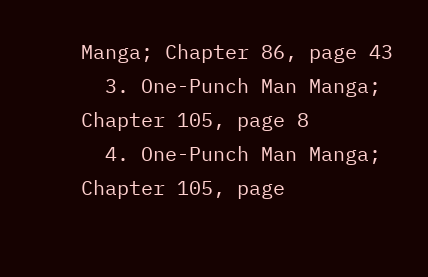Manga; Chapter 86, page 43
  3. One-Punch Man Manga; Chapter 105, page 8
  4. One-Punch Man Manga; Chapter 105, page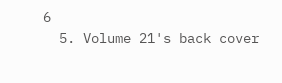6
  5. Volume 21's back cover